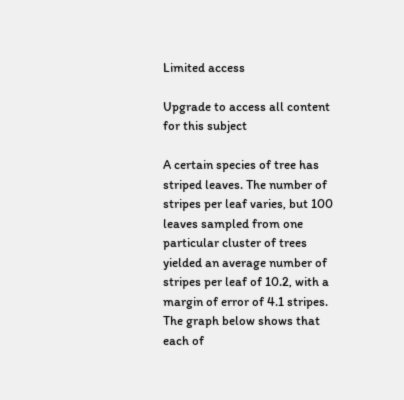Limited access

Upgrade to access all content for this subject

A certain species of tree has striped leaves. The number of stripes per leaf varies, but 100 leaves sampled from one particular cluster of trees yielded an average number of stripes per leaf of 10.2, with a margin of error of 4.1 stripes. The graph below shows that each of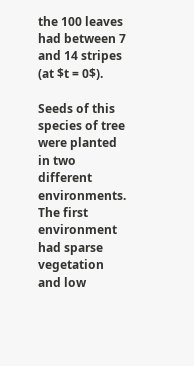the 100 leaves had between 7 and 14 stripes (at $t = 0$).

Seeds of this species of tree were planted in two different environments. The first environment had sparse vegetation and low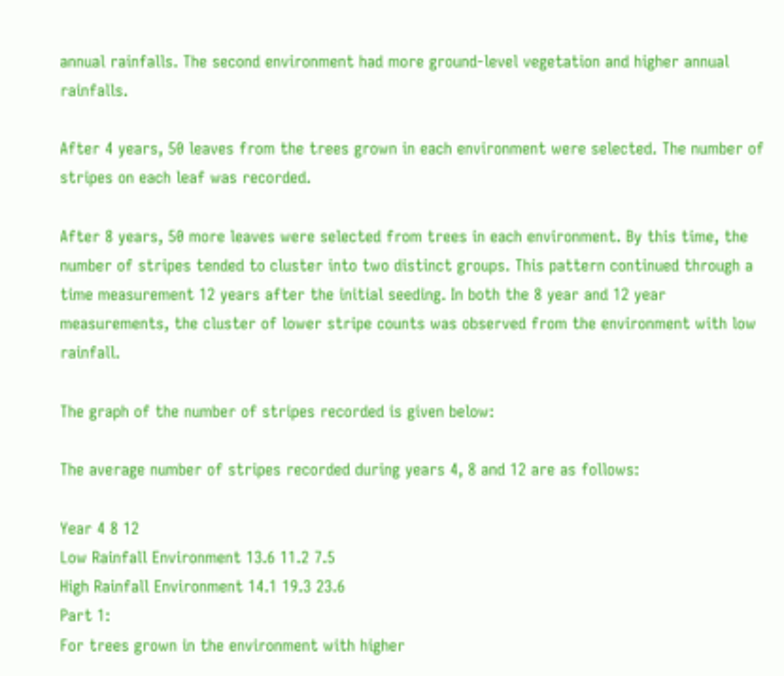annual rainfalls. The second environment had more ground-level vegetation and higher annual rainfalls.

After 4 years, 50 leaves from the trees grown in each environment were selected. The number of stripes on each leaf was recorded.

After 8 years, 50 more leaves were selected from trees in each environment. By this time, the number of stripes tended to cluster into two distinct groups. This pattern continued through a time measurement 12 years after the initial seeding. In both the 8 year and 12 year measurements, the cluster of lower stripe counts was observed from the environment with low rainfall.

The graph of the number of stripes recorded is given below:

The average number of stripes recorded during years 4, 8 and 12 are as follows:

Year 4 8 12
Low Rainfall Environment 13.6 11.2 7.5
High Rainfall Environment 14.1 19.3 23.6
Part 1:
For trees grown in the environment with higher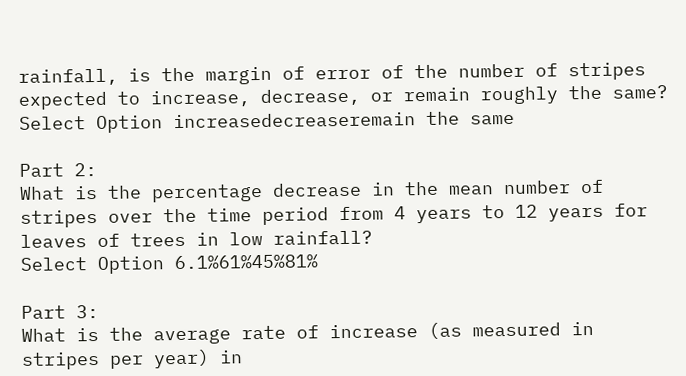rainfall, is the margin of error of the number of stripes expected to increase, decrease, or remain roughly the same?
Select Option increasedecreaseremain the same

Part 2:
What is the percentage decrease in the mean number of stripes over the time period from 4 years to 12 years for leaves of trees in low rainfall?
Select Option 6.1%61%45%81%

Part 3:
What is the average rate of increase (as measured in stripes per year) in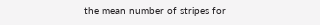the mean number of stripes for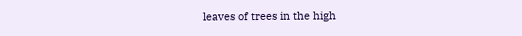leaves of trees in the high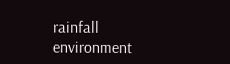rainfall environment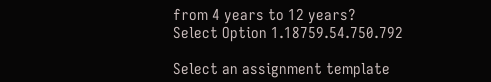from 4 years to 12 years?
Select Option 1.18759.54.750.792

Select an assignment template